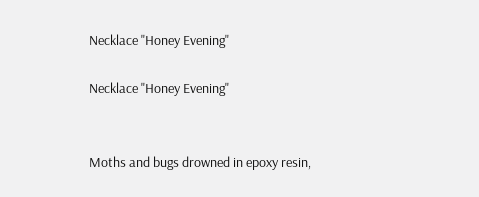Necklace "Honey Evening"

Necklace "Honey Evening"


Moths and bugs drowned in epoxy resin,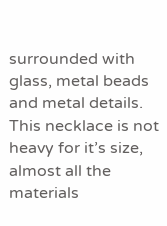surrounded with glass, metal beads and metal details. This necklace is not heavy for it’s size, almost all the materials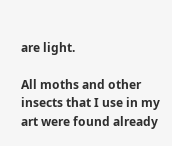are light.

All moths and other insects that I use in my art were found already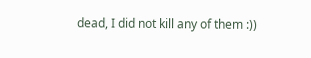dead, I did not kill any of them :))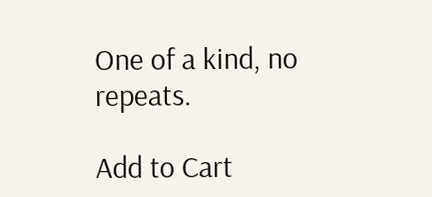One of a kind, no repeats.

Add to Cart